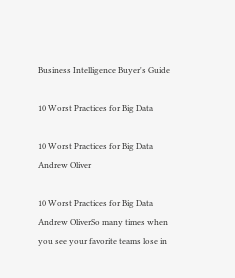Business Intelligence Buyer's Guide

10 Worst Practices for Big Data

10 Worst Practices for Big Data Andrew Oliver

10 Worst Practices for Big Data Andrew OliverSo many times when you see your favorite teams lose in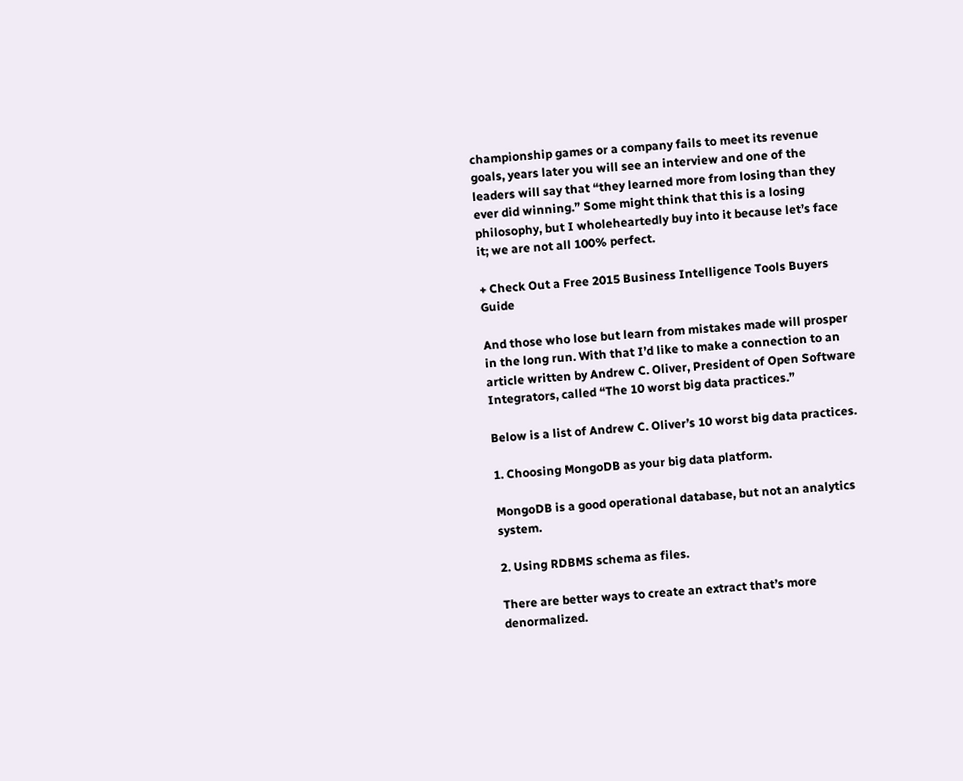championship games or a company fails to meet its revenue goals, years later you will see an interview and one of the leaders will say that “they learned more from losing than they ever did winning.” Some might think that this is a losing philosophy, but I wholeheartedly buy into it because let’s face it; we are not all 100% perfect.

+ Check Out a Free 2015 Business Intelligence Tools Buyers Guide

And those who lose but learn from mistakes made will prosper in the long run. With that I’d like to make a connection to an article written by Andrew C. Oliver, President of Open Software Integrators, called “The 10 worst big data practices.”

Below is a list of Andrew C. Oliver’s 10 worst big data practices.

1. Choosing MongoDB as your big data platform.

MongoDB is a good operational database, but not an analytics system.

2. Using RDBMS schema as files.

There are better ways to create an extract that’s more denormalized.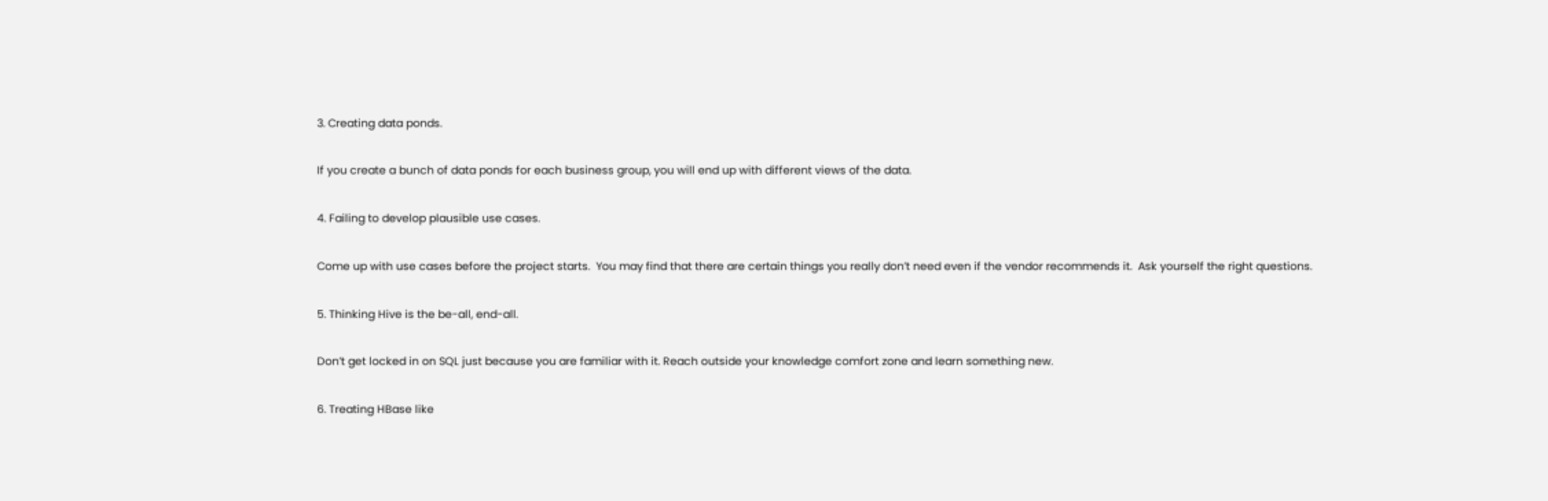3. Creating data ponds.

If you create a bunch of data ponds for each business group, you will end up with different views of the data.

4. Failing to develop plausible use cases.

Come up with use cases before the project starts.  You may find that there are certain things you really don’t need even if the vendor recommends it.  Ask yourself the right questions.

5. Thinking Hive is the be-all, end-all.

Don’t get locked in on SQL just because you are familiar with it. Reach outside your knowledge comfort zone and learn something new.

6. Treating HBase like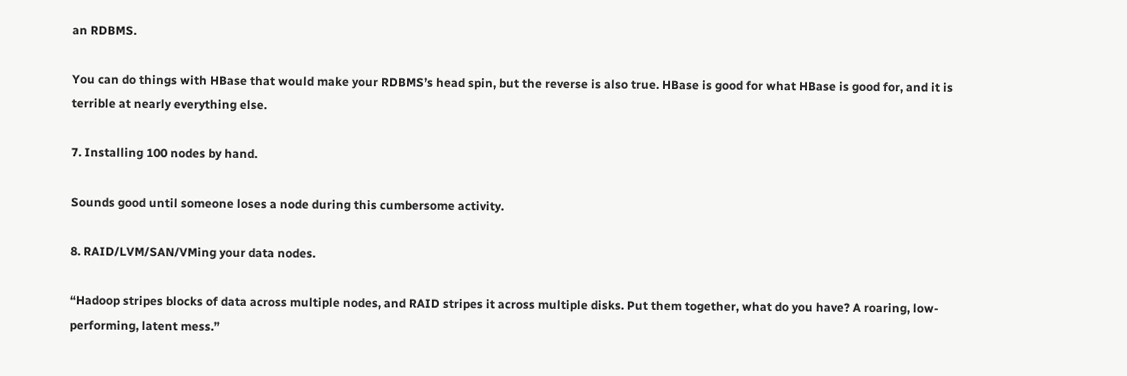an RDBMS.

You can do things with HBase that would make your RDBMS’s head spin, but the reverse is also true. HBase is good for what HBase is good for, and it is terrible at nearly everything else.

7. Installing 100 nodes by hand.

Sounds good until someone loses a node during this cumbersome activity.

8. RAID/LVM/SAN/VMing your data nodes.

“Hadoop stripes blocks of data across multiple nodes, and RAID stripes it across multiple disks. Put them together, what do you have? A roaring, low-performing, latent mess.”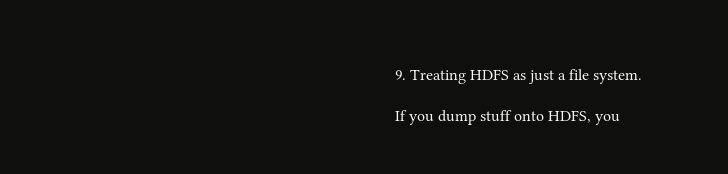9. Treating HDFS as just a file system.

If you dump stuff onto HDFS, you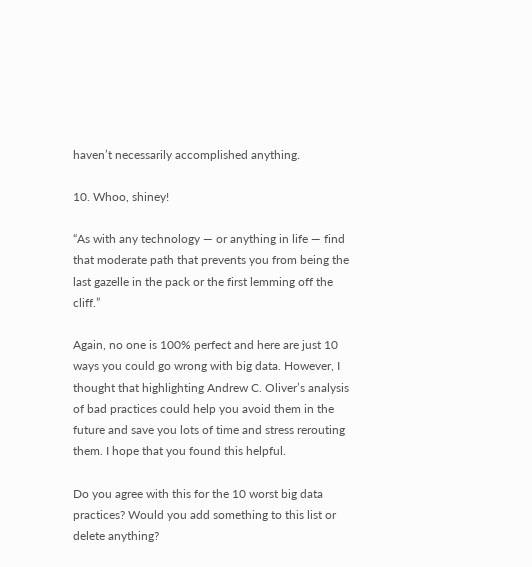haven’t necessarily accomplished anything.

10. Whoo, shiney!

“As with any technology — or anything in life — find that moderate path that prevents you from being the last gazelle in the pack or the first lemming off the cliff.”

Again, no one is 100% perfect and here are just 10 ways you could go wrong with big data. However, I thought that highlighting Andrew C. Oliver’s analysis of bad practices could help you avoid them in the future and save you lots of time and stress rerouting them. I hope that you found this helpful.

Do you agree with this for the 10 worst big data practices? Would you add something to this list or delete anything?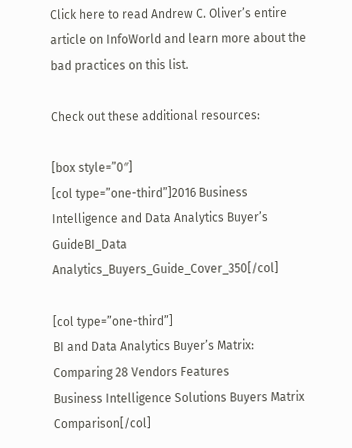Click here to read Andrew C. Oliver’s entire article on InfoWorld and learn more about the bad practices on this list.

Check out these additional resources:

[box style=”0″]
[col type=”one-third”]2016 Business Intelligence and Data Analytics Buyer’s GuideBI_Data Analytics_Buyers_Guide_Cover_350[/col]

[col type=”one-third”]
BI and Data Analytics Buyer’s Matrix: Comparing 28 Vendors Features
Business Intelligence Solutions Buyers Matrix Comparison[/col]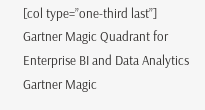[col type=”one-third last”]
Gartner Magic Quadrant for Enterprise BI and Data Analytics
Gartner Magic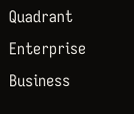Quadrant Enterprise Business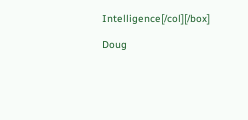Intelligence[/col][/box]

Doug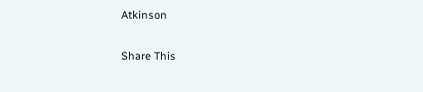Atkinson

Share This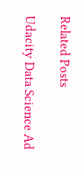Related Posts

Udacity Data Science Ad